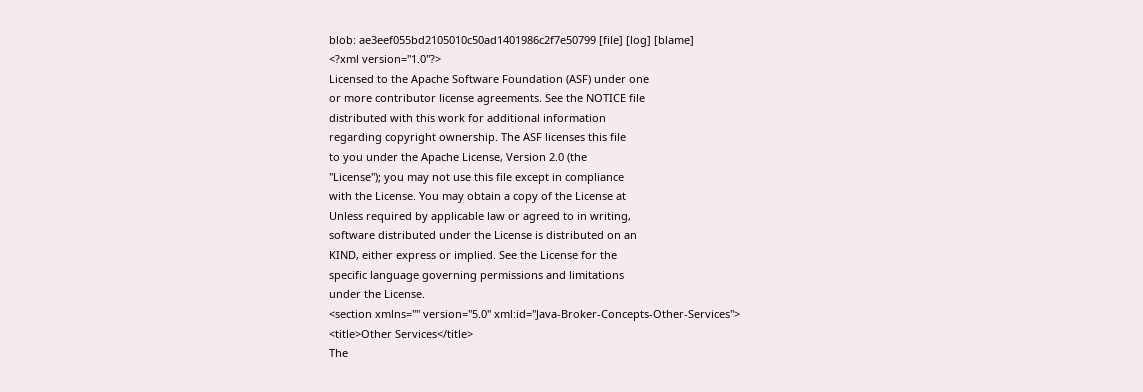blob: ae3eef055bd2105010c50ad1401986c2f7e50799 [file] [log] [blame]
<?xml version="1.0"?>
Licensed to the Apache Software Foundation (ASF) under one
or more contributor license agreements. See the NOTICE file
distributed with this work for additional information
regarding copyright ownership. The ASF licenses this file
to you under the Apache License, Version 2.0 (the
"License"); you may not use this file except in compliance
with the License. You may obtain a copy of the License at
Unless required by applicable law or agreed to in writing,
software distributed under the License is distributed on an
KIND, either express or implied. See the License for the
specific language governing permissions and limitations
under the License.
<section xmlns="" version="5.0" xml:id="Java-Broker-Concepts-Other-Services">
<title>Other Services</title>
The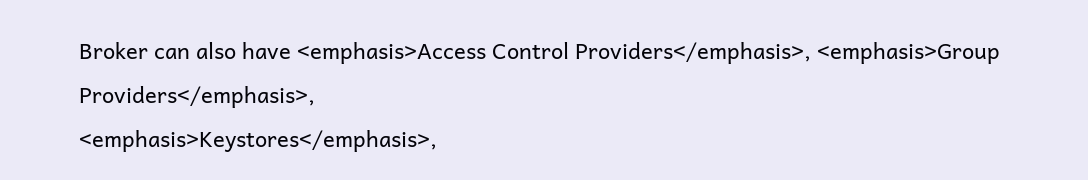Broker can also have <emphasis>Access Control Providers</emphasis>, <emphasis>Group Providers</emphasis>,
<emphasis>Keystores</emphasis>,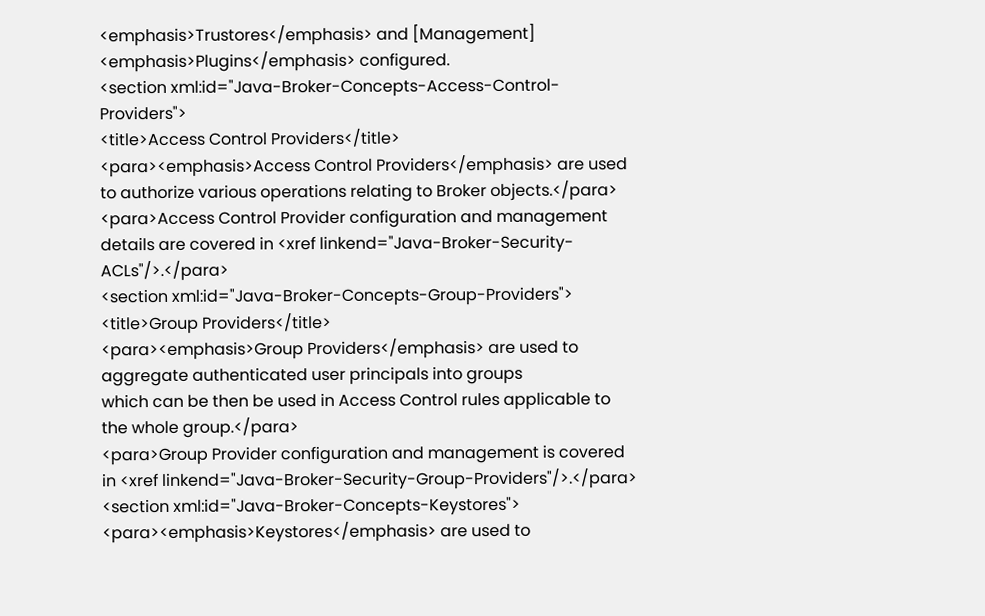<emphasis>Trustores</emphasis> and [Management] <emphasis>Plugins</emphasis> configured.
<section xml:id="Java-Broker-Concepts-Access-Control-Providers">
<title>Access Control Providers</title>
<para><emphasis>Access Control Providers</emphasis> are used to authorize various operations relating to Broker objects.</para>
<para>Access Control Provider configuration and management details are covered in <xref linkend="Java-Broker-Security-ACLs"/>.</para>
<section xml:id="Java-Broker-Concepts-Group-Providers">
<title>Group Providers</title>
<para><emphasis>Group Providers</emphasis> are used to aggregate authenticated user principals into groups
which can be then be used in Access Control rules applicable to the whole group.</para>
<para>Group Provider configuration and management is covered in <xref linkend="Java-Broker-Security-Group-Providers"/>.</para>
<section xml:id="Java-Broker-Concepts-Keystores">
<para><emphasis>Keystores</emphasis> are used to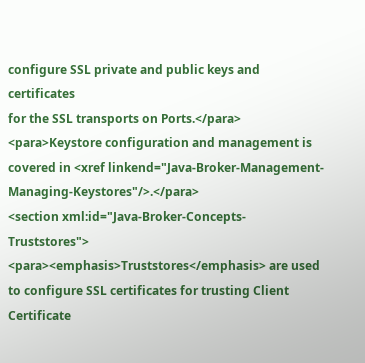configure SSL private and public keys and certificates
for the SSL transports on Ports.</para>
<para>Keystore configuration and management is covered in <xref linkend="Java-Broker-Management-Managing-Keystores"/>.</para>
<section xml:id="Java-Broker-Concepts-Truststores">
<para><emphasis>Truststores</emphasis> are used to configure SSL certificates for trusting Client Certificate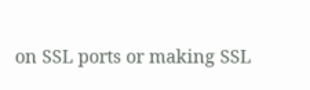on SSL ports or making SSL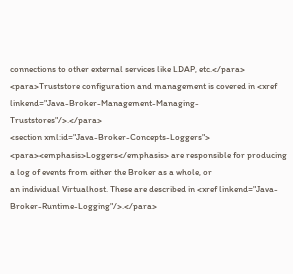connections to other external services like LDAP, etc.</para>
<para>Truststore configuration and management is covered in <xref linkend="Java-Broker-Management-Managing-Truststores"/>.</para>
<section xml:id="Java-Broker-Concepts-Loggers">
<para><emphasis>Loggers</emphasis> are responsible for producing a log of events from either the Broker as a whole, or
an individual Virtualhost. These are described in <xref linkend="Java-Broker-Runtime-Logging"/>.</para>